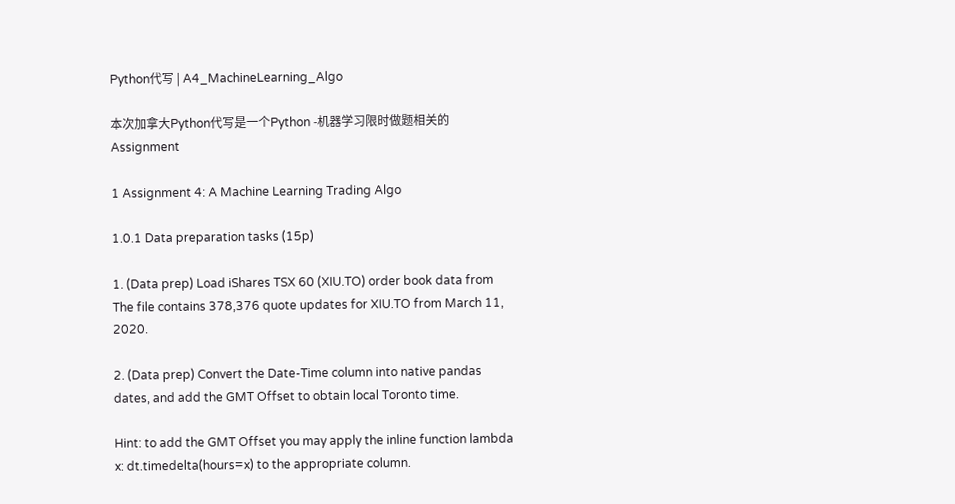Python代写 | A4_MachineLearning_Algo

本次加拿大Python代写是一个Python -机器学习限时做题相关的Assignment

1 Assignment 4: A Machine Learning Trading Algo

1.0.1 Data preparation tasks (15p)

1. (Data prep) Load iShares TSX 60 (XIU.TO) order book data from The file contains 378,376 quote updates for XIU.TO from March 11, 2020.

2. (Data prep) Convert the Date-Time column into native pandas dates, and add the GMT Offset to obtain local Toronto time.

Hint: to add the GMT Offset you may apply the inline function lambda x: dt.timedelta(hours=x) to the appropriate column.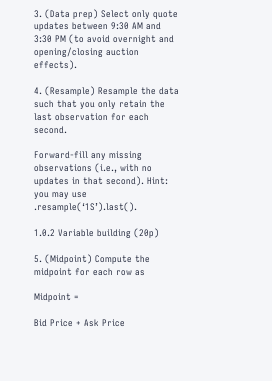3. (Data prep) Select only quote updates between 9:30 AM and 3:30 PM (to avoid overnight and opening/closing auction effects).

4. (Resample) Resample the data such that you only retain the last observation for each second.

Forward-fill any missing observations (i.e., with no updates in that second). Hint: you may use .resample(‘1S’).last().

1.0.2 Variable building (20p)

5. (Midpoint) Compute the midpoint for each row as

Midpoint =

Bid Price + Ask Price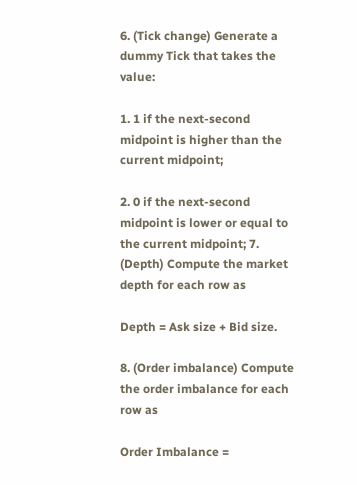6. (Tick change) Generate a dummy Tick that takes the value:

1. 1 if the next-second midpoint is higher than the current midpoint;

2. 0 if the next-second midpoint is lower or equal to the current midpoint; 7. (Depth) Compute the market depth for each row as

Depth = Ask size + Bid size.

8. (Order imbalance) Compute the order imbalance for each row as

Order Imbalance =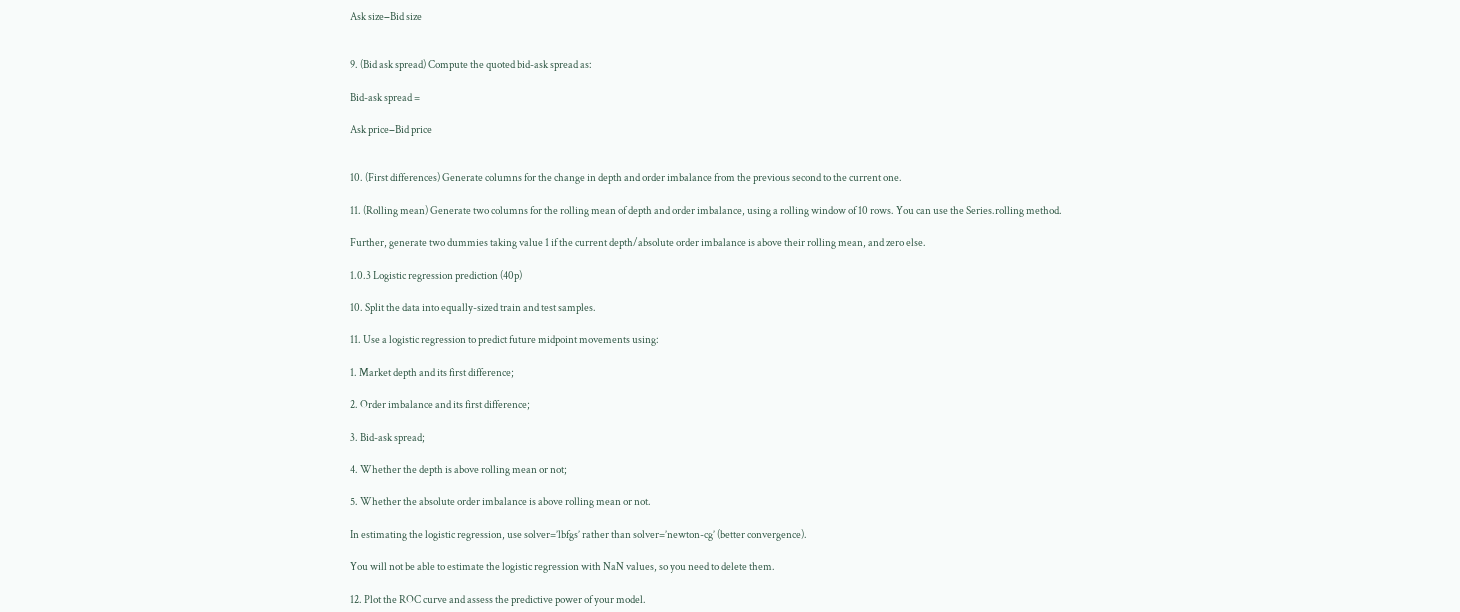Ask size−Bid size


9. (Bid ask spread) Compute the quoted bid-ask spread as:

Bid-ask spread =

Ask price−Bid price


10. (First differences) Generate columns for the change in depth and order imbalance from the previous second to the current one.

11. (Rolling mean) Generate two columns for the rolling mean of depth and order imbalance, using a rolling window of 10 rows. You can use the Series.rolling method.

Further, generate two dummies taking value 1 if the current depth/absolute order imbalance is above their rolling mean, and zero else.

1.0.3 Logistic regression prediction (40p)

10. Split the data into equally-sized train and test samples.

11. Use a logistic regression to predict future midpoint movements using:

1. Market depth and its first difference;

2. Order imbalance and its first difference;

3. Bid-ask spread;

4. Whether the depth is above rolling mean or not;

5. Whether the absolute order imbalance is above rolling mean or not.

In estimating the logistic regression, use solver=’lbfgs’ rather than solver=’newton-cg’ (better convergence).

You will not be able to estimate the logistic regression with NaN values, so you need to delete them.

12. Plot the ROC curve and assess the predictive power of your model.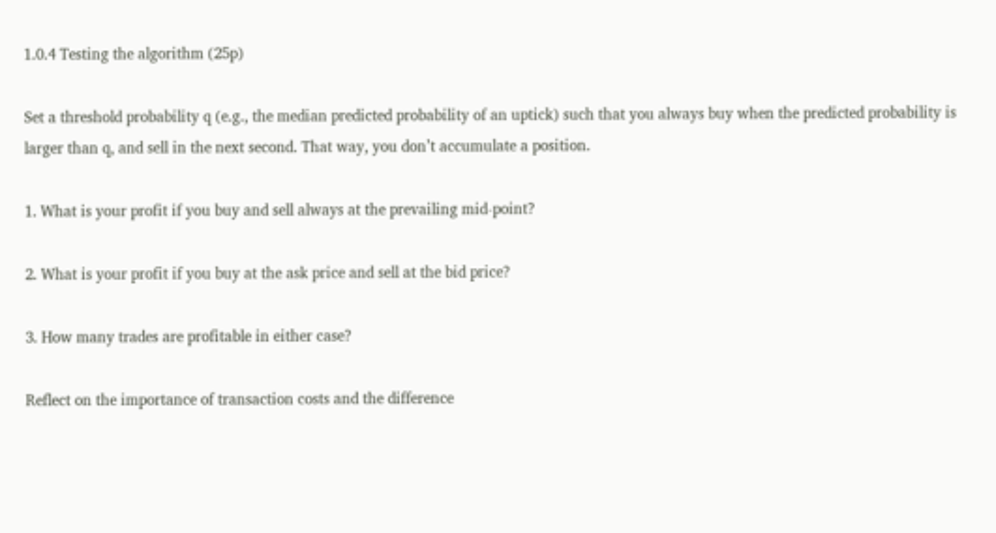1.0.4 Testing the algorithm (25p)

Set a threshold probability q (e.g., the median predicted probability of an uptick) such that you always buy when the predicted probability is larger than q, and sell in the next second. That way, you don’t accumulate a position.

1. What is your profit if you buy and sell always at the prevailing mid-point?

2. What is your profit if you buy at the ask price and sell at the bid price?

3. How many trades are profitable in either case?

Reflect on the importance of transaction costs and the difference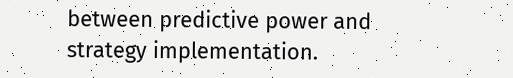between predictive power and strategy implementation.